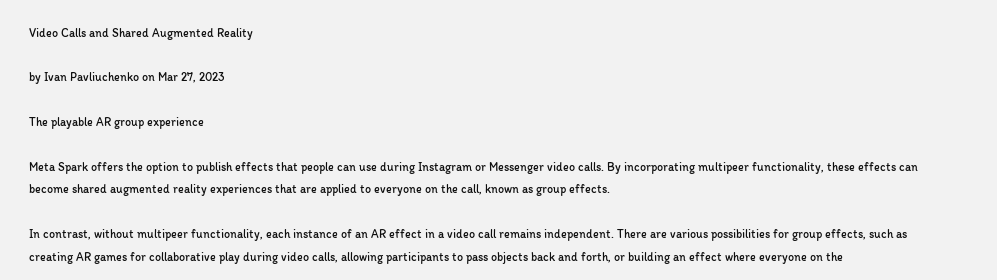Video Calls and Shared Augmented Reality

by Ivan Pavliuchenko on Mar 27, 2023

The playable AR group experience

Meta Spark offers the option to publish effects that people can use during Instagram or Messenger video calls. By incorporating multipeer functionality, these effects can become shared augmented reality experiences that are applied to everyone on the call, known as group effects.

In contrast, without multipeer functionality, each instance of an AR effect in a video call remains independent. There are various possibilities for group effects, such as creating AR games for collaborative play during video calls, allowing participants to pass objects back and forth, or building an effect where everyone on the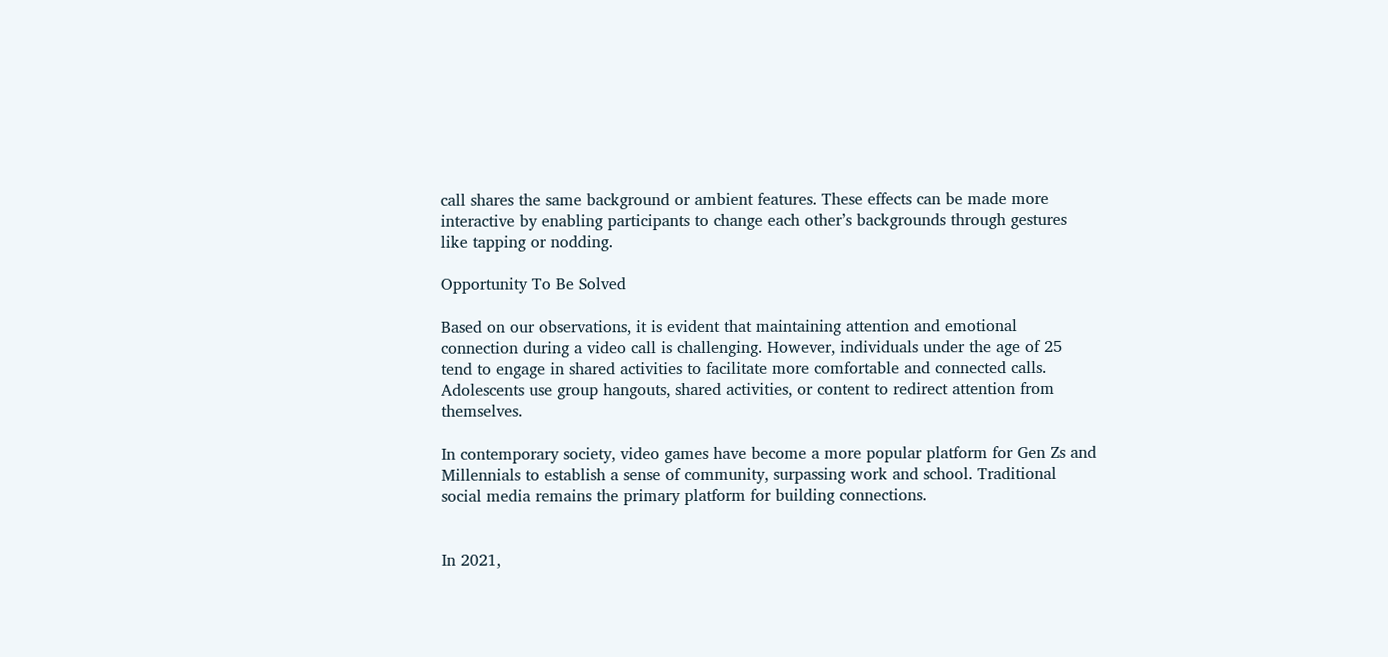call shares the same background or ambient features. These effects can be made more interactive by enabling participants to change each other’s backgrounds through gestures like tapping or nodding.

Opportunity To Be Solved

Based on our observations, it is evident that maintaining attention and emotional connection during a video call is challenging. However, individuals under the age of 25 tend to engage in shared activities to facilitate more comfortable and connected calls. Adolescents use group hangouts, shared activities, or content to redirect attention from themselves.

In contemporary society, video games have become a more popular platform for Gen Zs and Millennials to establish a sense of community, surpassing work and school. Traditional social media remains the primary platform for building connections.


In 2021,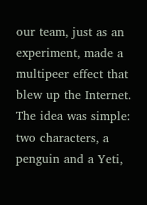our team, just as an experiment, made a multipeer effect that blew up the Internet. The idea was simple: two characters, a penguin and a Yeti,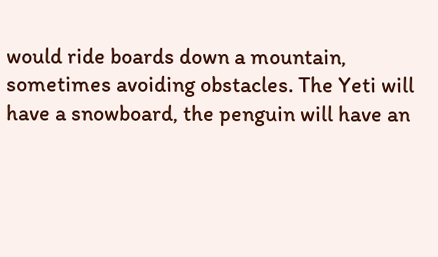would ride boards down a mountain, sometimes avoiding obstacles. The Yeti will have a snowboard, the penguin will have an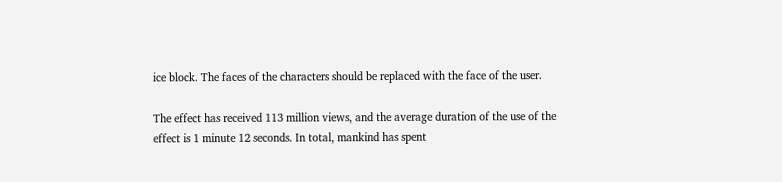ice block. The faces of the characters should be replaced with the face of the user.

The effect has received 113 million views, and the average duration of the use of the effect is 1 minute 12 seconds. In total, mankind has spent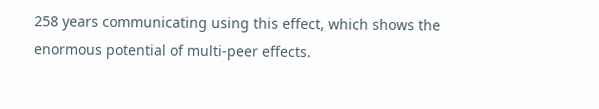258 years communicating using this effect, which shows the enormous potential of multi-peer effects.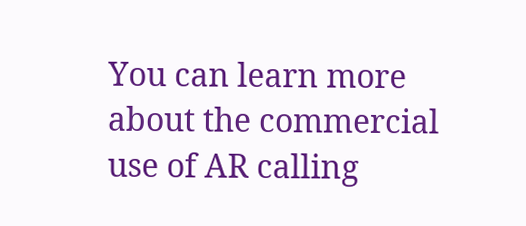You can learn more about the commercial use of AR calling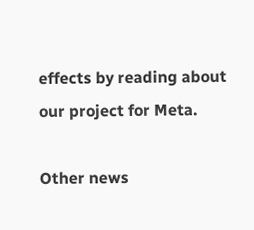effects by reading about our project for Meta.

Other news